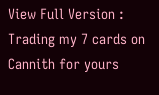View Full Version : Trading my 7 cards on Cannith for yours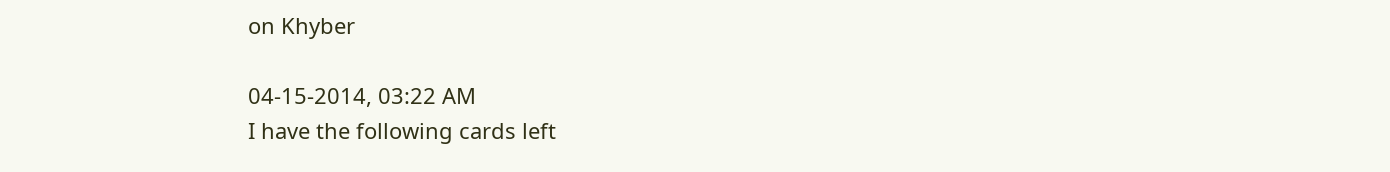on Khyber

04-15-2014, 03:22 AM
I have the following cards left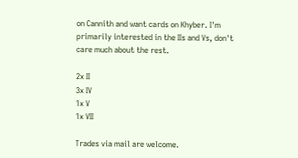on Cannith and want cards on Khyber. I'm primarily interested in the IIs and Vs, don't care much about the rest.

2x II
3x IV
1x V
1x VII

Trades via mail are welcome.